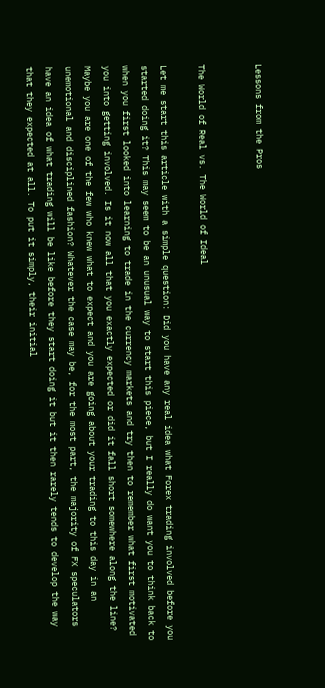Lessons from the Pros


The World of Real vs. The World of Ideal

Let me start this article with a simple question: Did you have any real idea what Forex trading involved before you started doing it? This may seem to be an unusual way to start this piece, but I really do want you to think back to when you first looked into learning to trade in the currency markets and try then to remember what first motivated you into getting involved. Is it now all that you exactly expected or did it fall short somewhere along the line? Maybe you are one of the few who knew what to expect and you are going about your trading to this day in an unemotional and disciplined fashion? Whatever the case may be, for the most part, the majority of FX speculators have an idea of what trading will be like before they start doing it but it then rarely tends to develop the way that they expected at all. To put it simply, their initial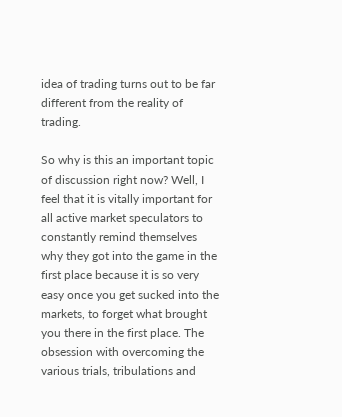idea of trading turns out to be far different from the reality of trading.

So why is this an important topic of discussion right now? Well, I feel that it is vitally important for all active market speculators to constantly remind themselves why they got into the game in the first place because it is so very easy once you get sucked into the markets, to forget what brought you there in the first place. The obsession with overcoming the various trials, tribulations and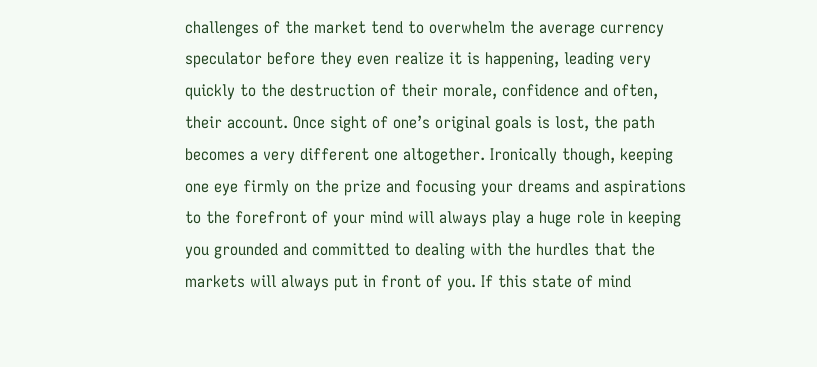challenges of the market tend to overwhelm the average currency speculator before they even realize it is happening, leading very quickly to the destruction of their morale, confidence and often, their account. Once sight of one’s original goals is lost, the path becomes a very different one altogether. Ironically though, keeping one eye firmly on the prize and focusing your dreams and aspirations to the forefront of your mind will always play a huge role in keeping you grounded and committed to dealing with the hurdles that the markets will always put in front of you. If this state of mind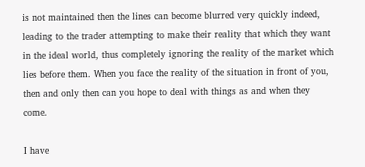is not maintained then the lines can become blurred very quickly indeed, leading to the trader attempting to make their reality that which they want in the ideal world, thus completely ignoring the reality of the market which lies before them. When you face the reality of the situation in front of you, then and only then can you hope to deal with things as and when they come.

I have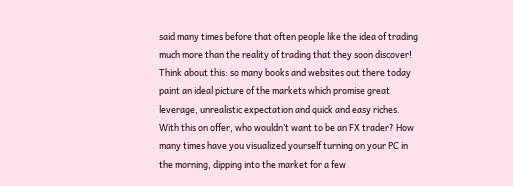said many times before that often people like the idea of trading much more than the reality of trading that they soon discover! Think about this: so many books and websites out there today paint an ideal picture of the markets which promise great leverage, unrealistic expectation and quick and easy riches. With this on offer, who wouldn’t want to be an FX trader? How many times have you visualized yourself turning on your PC in the morning, dipping into the market for a few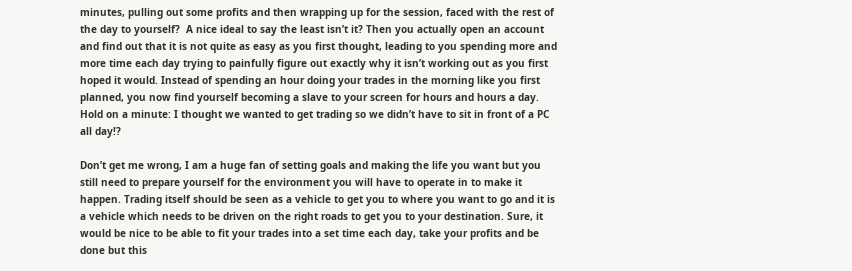minutes, pulling out some profits and then wrapping up for the session, faced with the rest of the day to yourself?  A nice ideal to say the least isn’t it? Then you actually open an account and find out that it is not quite as easy as you first thought, leading to you spending more and more time each day trying to painfully figure out exactly why it isn’t working out as you first hoped it would. Instead of spending an hour doing your trades in the morning like you first planned, you now find yourself becoming a slave to your screen for hours and hours a day. Hold on a minute: I thought we wanted to get trading so we didn’t have to sit in front of a PC all day!?

Don’t get me wrong, I am a huge fan of setting goals and making the life you want but you still need to prepare yourself for the environment you will have to operate in to make it happen. Trading itself should be seen as a vehicle to get you to where you want to go and it is a vehicle which needs to be driven on the right roads to get you to your destination. Sure, it would be nice to be able to fit your trades into a set time each day, take your profits and be done but this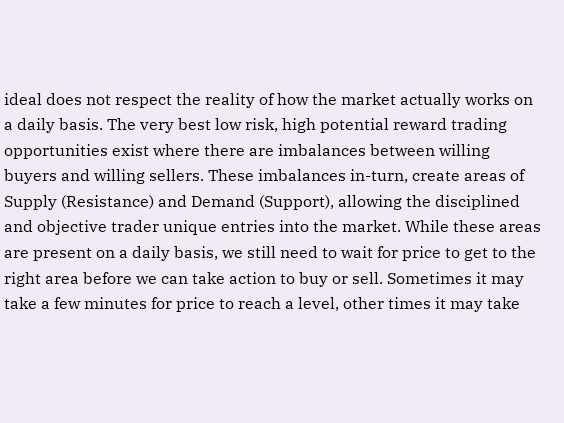ideal does not respect the reality of how the market actually works on a daily basis. The very best low risk, high potential reward trading opportunities exist where there are imbalances between willing buyers and willing sellers. These imbalances in-turn, create areas of Supply (Resistance) and Demand (Support), allowing the disciplined and objective trader unique entries into the market. While these areas are present on a daily basis, we still need to wait for price to get to the right area before we can take action to buy or sell. Sometimes it may take a few minutes for price to reach a level, other times it may take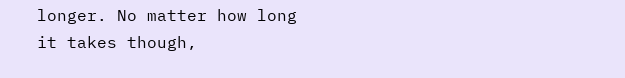longer. No matter how long it takes though,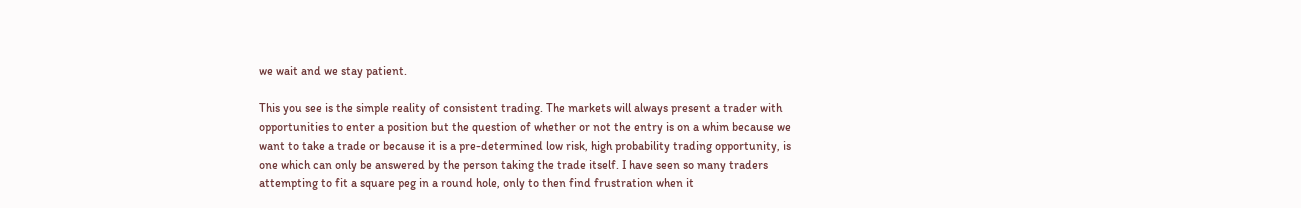we wait and we stay patient.

This you see is the simple reality of consistent trading. The markets will always present a trader with opportunities to enter a position but the question of whether or not the entry is on a whim because we want to take a trade or because it is a pre-determined low risk, high probability trading opportunity, is one which can only be answered by the person taking the trade itself. I have seen so many traders attempting to fit a square peg in a round hole, only to then find frustration when it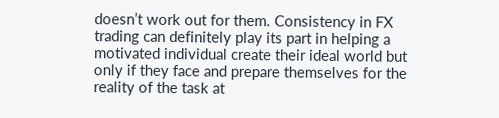doesn’t work out for them. Consistency in FX trading can definitely play its part in helping a motivated individual create their ideal world but only if they face and prepare themselves for the reality of the task at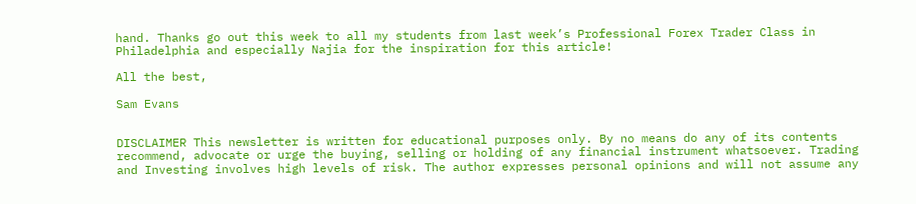hand. Thanks go out this week to all my students from last week’s Professional Forex Trader Class in Philadelphia and especially Najia for the inspiration for this article!

All the best,

Sam Evans


DISCLAIMER This newsletter is written for educational purposes only. By no means do any of its contents recommend, advocate or urge the buying, selling or holding of any financial instrument whatsoever. Trading and Investing involves high levels of risk. The author expresses personal opinions and will not assume any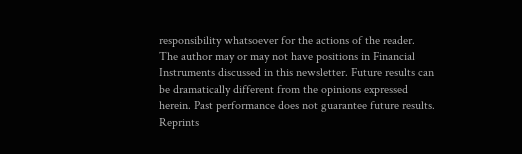responsibility whatsoever for the actions of the reader. The author may or may not have positions in Financial Instruments discussed in this newsletter. Future results can be dramatically different from the opinions expressed herein. Past performance does not guarantee future results. Reprints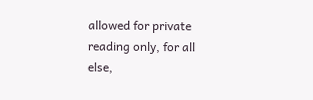allowed for private reading only, for all else,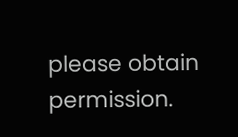please obtain permission.